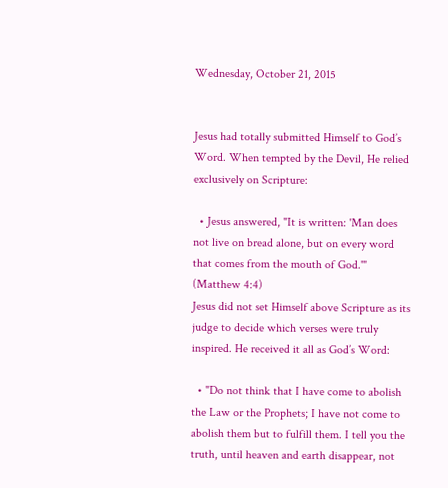Wednesday, October 21, 2015


Jesus had totally submitted Himself to God’s Word. When tempted by the Devil, He relied exclusively on Scripture:

  • Jesus answered, "It is written: 'Man does not live on bread alone, but on every word that comes from the mouth of God.'" (Matthew 4:4)
Jesus did not set Himself above Scripture as its judge to decide which verses were truly inspired. He received it all as God’s Word:

  • "Do not think that I have come to abolish the Law or the Prophets; I have not come to abolish them but to fulfill them. I tell you the truth, until heaven and earth disappear, not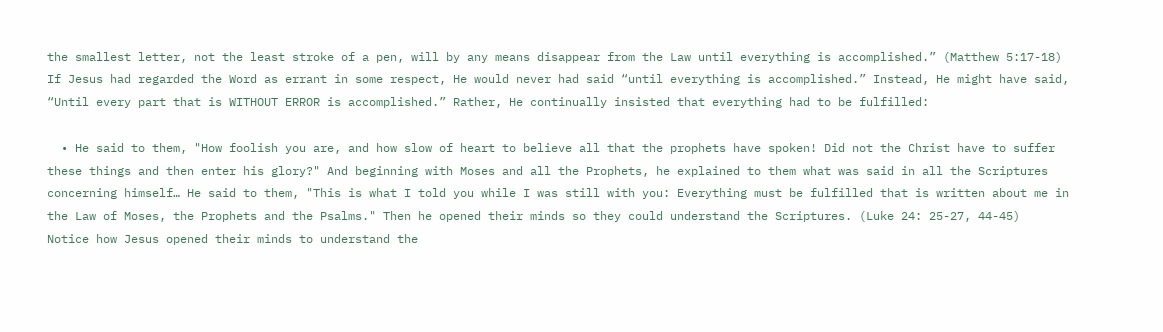the smallest letter, not the least stroke of a pen, will by any means disappear from the Law until everything is accomplished.” (Matthew 5:17-18)
If Jesus had regarded the Word as errant in some respect, He would never had said “until everything is accomplished.” Instead, He might have said, “Until every part that is WITHOUT ERROR is accomplished.” Rather, He continually insisted that everything had to be fulfilled:

  • He said to them, "How foolish you are, and how slow of heart to believe all that the prophets have spoken! Did not the Christ have to suffer these things and then enter his glory?" And beginning with Moses and all the Prophets, he explained to them what was said in all the Scriptures concerning himself… He said to them, "This is what I told you while I was still with you: Everything must be fulfilled that is written about me in the Law of Moses, the Prophets and the Psalms." Then he opened their minds so they could understand the Scriptures. (Luke 24: 25-27, 44-45)
Notice how Jesus opened their minds to understand the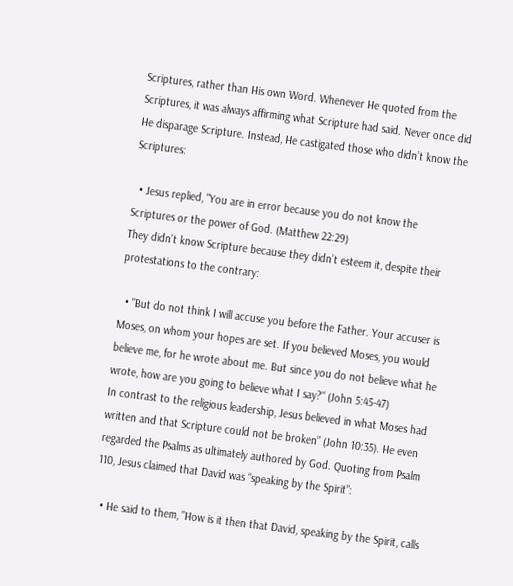Scriptures, rather than His own Word. Whenever He quoted from the Scriptures, it was always affirming what Scripture had said. Never once did He disparage Scripture. Instead, He castigated those who didn’t know the Scriptures:

  • Jesus replied, "You are in error because you do not know the Scriptures or the power of God. (Matthew 22:29)
They didn’t know Scripture because they didn’t esteem it, despite their protestations to the contrary:

  • "But do not think I will accuse you before the Father. Your accuser is Moses, on whom your hopes are set. If you believed Moses, you would believe me, for he wrote about me. But since you do not believe what he wrote, how are you going to believe what I say?" (John 5:45-47)
In contrast to the religious leadership, Jesus believed in what Moses had written and that Scripture could not be broken” (John 10:35). He even regarded the Psalms as ultimately authored by God. Quoting from Psalm 110, Jesus claimed that David was “speaking by the Spirit”:

  • He said to them, "How is it then that David, speaking by the Spirit, calls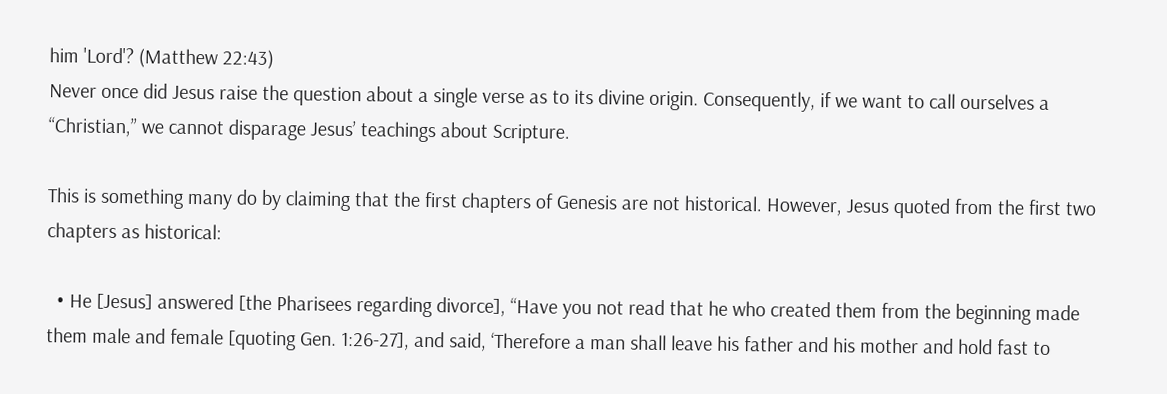him 'Lord'? (Matthew 22:43)
Never once did Jesus raise the question about a single verse as to its divine origin. Consequently, if we want to call ourselves a “Christian,” we cannot disparage Jesus’ teachings about Scripture.

This is something many do by claiming that the first chapters of Genesis are not historical. However, Jesus quoted from the first two chapters as historical:

  • He [Jesus] answered [the Pharisees regarding divorce], “Have you not read that he who created them from the beginning made them male and female [quoting Gen. 1:26-27], and said, ‘Therefore a man shall leave his father and his mother and hold fast to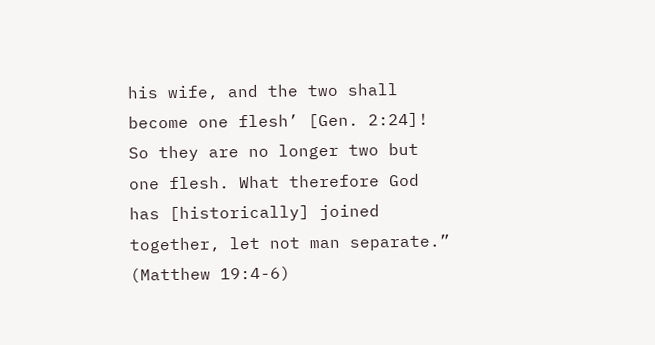his wife, and the two shall become one flesh’ [Gen. 2:24]! So they are no longer two but one flesh. What therefore God has [historically] joined together, let not man separate.” (Matthew 19:4-6)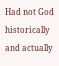Had not God historically and actually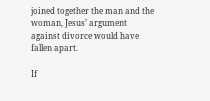joined together the man and the woman, Jesus’ argument against divorce would have fallen apart.

If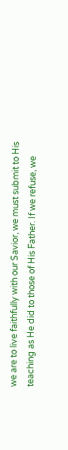we are to live faithfully with our Savior, we must submit to His teaching as He did to those of His Father. If we refuse, we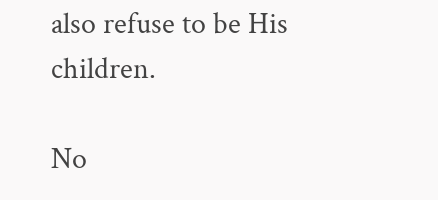also refuse to be His children.

No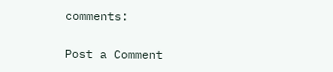comments:

Post a Comment